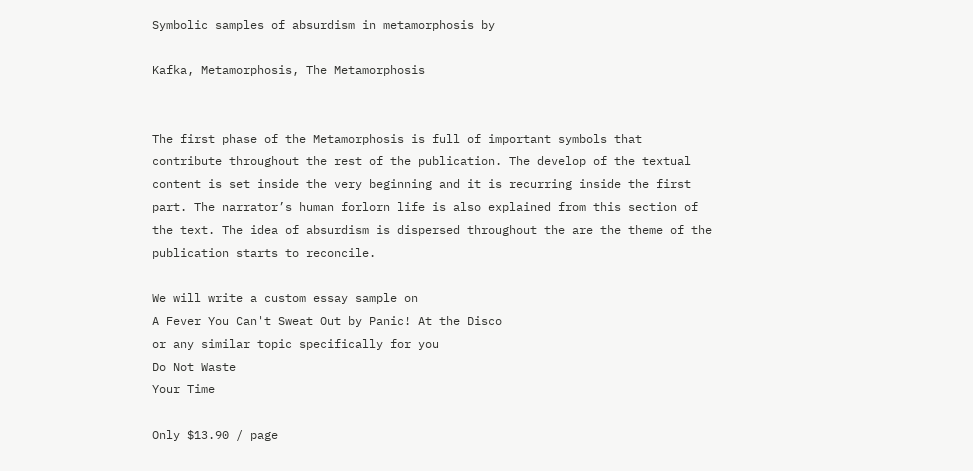Symbolic samples of absurdism in metamorphosis by

Kafka, Metamorphosis, The Metamorphosis


The first phase of the Metamorphosis is full of important symbols that contribute throughout the rest of the publication. The develop of the textual content is set inside the very beginning and it is recurring inside the first part. The narrator’s human forlorn life is also explained from this section of the text. The idea of absurdism is dispersed throughout the are the theme of the publication starts to reconcile.

We will write a custom essay sample on
A Fever You Can't Sweat Out by Panic! At the Disco
or any similar topic specifically for you
Do Not Waste
Your Time

Only $13.90 / page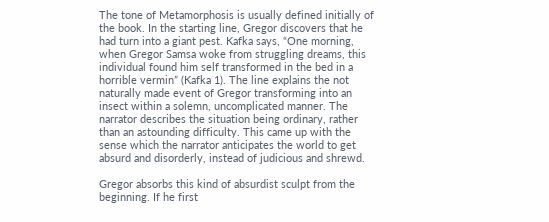The tone of Metamorphosis is usually defined initially of the book. In the starting line, Gregor discovers that he had turn into a giant pest. Kafka says, “One morning, when Gregor Samsa woke from struggling dreams, this individual found him self transformed in the bed in a horrible vermin” (Kafka 1). The line explains the not naturally made event of Gregor transforming into an insect within a solemn, uncomplicated manner. The narrator describes the situation being ordinary, rather than an astounding difficulty. This came up with the sense which the narrator anticipates the world to get absurd and disorderly, instead of judicious and shrewd.

Gregor absorbs this kind of absurdist sculpt from the beginning. If he first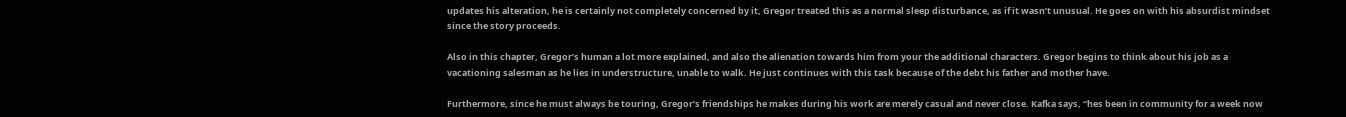updates his alteration, he is certainly not completely concerned by it, Gregor treated this as a normal sleep disturbance, as if it wasn’t unusual. He goes on with his absurdist mindset since the story proceeds.

Also in this chapter, Gregor’s human a lot more explained, and also the alienation towards him from your the additional characters. Gregor begins to think about his job as a vacationing salesman as he lies in understructure, unable to walk. He just continues with this task because of the debt his father and mother have.

Furthermore, since he must always be touring, Gregor’s friendships he makes during his work are merely casual and never close. Kafka says, “hes been in community for a week now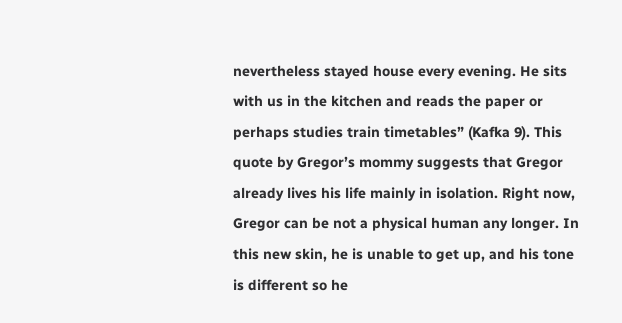nevertheless stayed house every evening. He sits with us in the kitchen and reads the paper or perhaps studies train timetables” (Kafka 9). This quote by Gregor’s mommy suggests that Gregor already lives his life mainly in isolation. Right now, Gregor can be not a physical human any longer. In this new skin, he is unable to get up, and his tone is different so he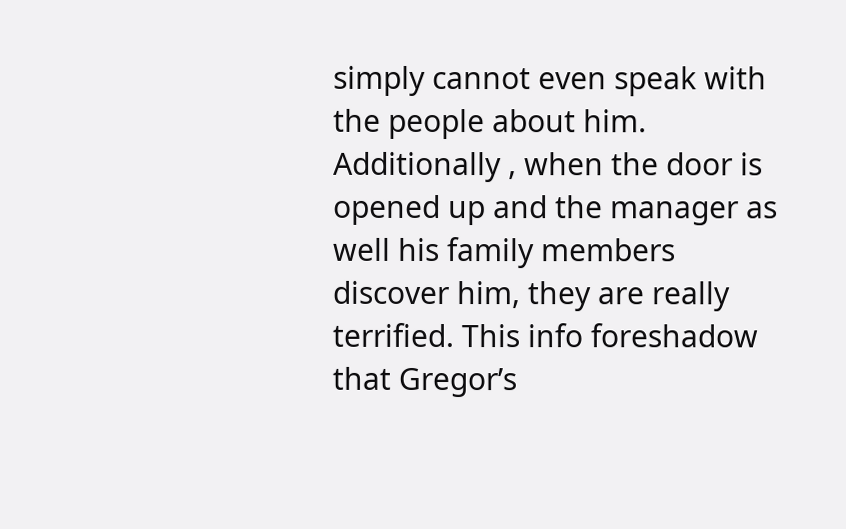simply cannot even speak with the people about him. Additionally , when the door is opened up and the manager as well his family members discover him, they are really terrified. This info foreshadow that Gregor’s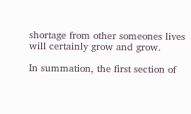shortage from other someones lives will certainly grow and grow.

In summation, the first section of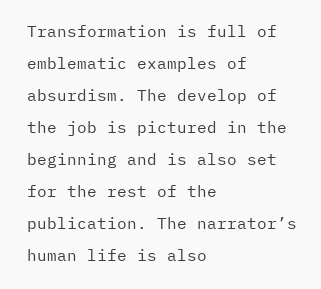Transformation is full of emblematic examples of absurdism. The develop of the job is pictured in the beginning and is also set for the rest of the publication. The narrator’s human life is also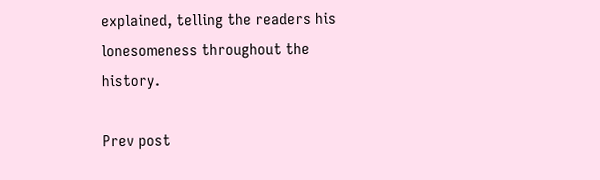explained, telling the readers his lonesomeness throughout the history.

Prev post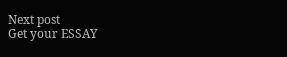Next post
Get your ESSAY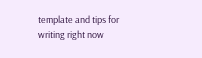template and tips for writing right now